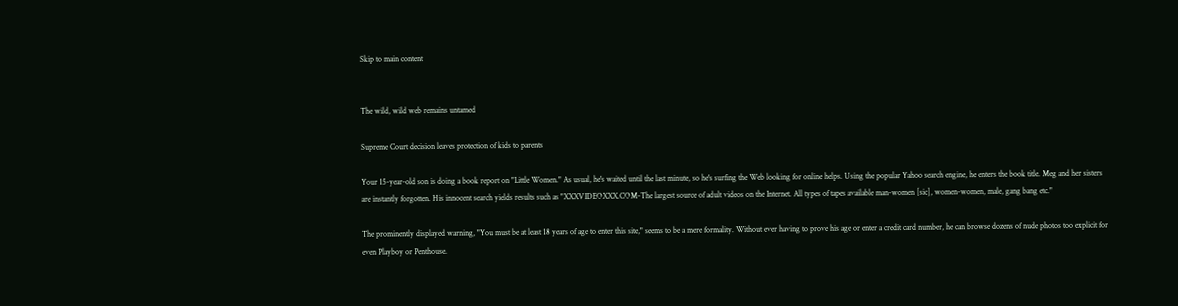Skip to main content


The wild, wild web remains untamed

Supreme Court decision leaves protection of kids to parents

Your 15-year-old son is doing a book report on "Little Women." As usual, he's waited until the last minute, so he's surfing the Web looking for online helps. Using the popular Yahoo search engine, he enters the book title. Meg and her sisters are instantly forgotten. His innocent search yields results such as "XXXVIDEOXXX.COM-The largest source of adult videos on the Internet. All types of tapes available man-women [sic], women-women, male, gang bang etc."

The prominently displayed warning, "You must be at least 18 years of age to enter this site," seems to be a mere formality. Without ever having to prove his age or enter a credit card number, he can browse dozens of nude photos too explicit for even Playboy or Penthouse.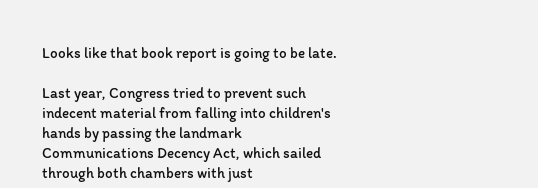Looks like that book report is going to be late.

Last year, Congress tried to prevent such indecent material from falling into children's hands by passing the landmark Communications Decency Act, which sailed through both chambers with just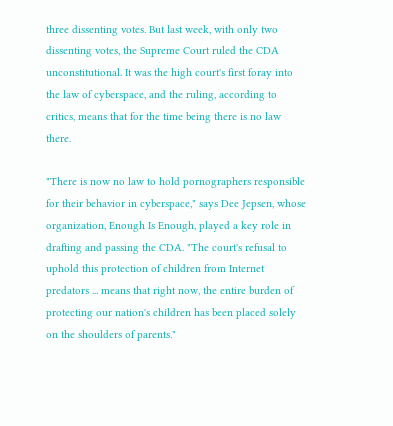three dissenting votes. But last week, with only two dissenting votes, the Supreme Court ruled the CDA unconstitutional. It was the high court's first foray into the law of cyberspace, and the ruling, according to critics, means that for the time being there is no law there.

"There is now no law to hold pornographers responsible for their behavior in cyberspace," says Dee Jepsen, whose organization, Enough Is Enough, played a key role in drafting and passing the CDA. "The court's refusal to uphold this protection of children from Internet predators ... means that right now, the entire burden of protecting our nation's children has been placed solely on the shoulders of parents."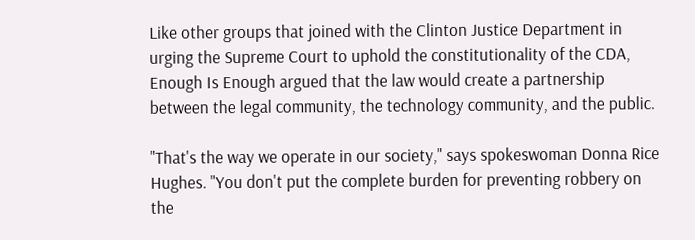Like other groups that joined with the Clinton Justice Department in urging the Supreme Court to uphold the constitutionality of the CDA, Enough Is Enough argued that the law would create a partnership between the legal community, the technology community, and the public.

"That's the way we operate in our society," says spokeswoman Donna Rice Hughes. "You don't put the complete burden for preventing robbery on the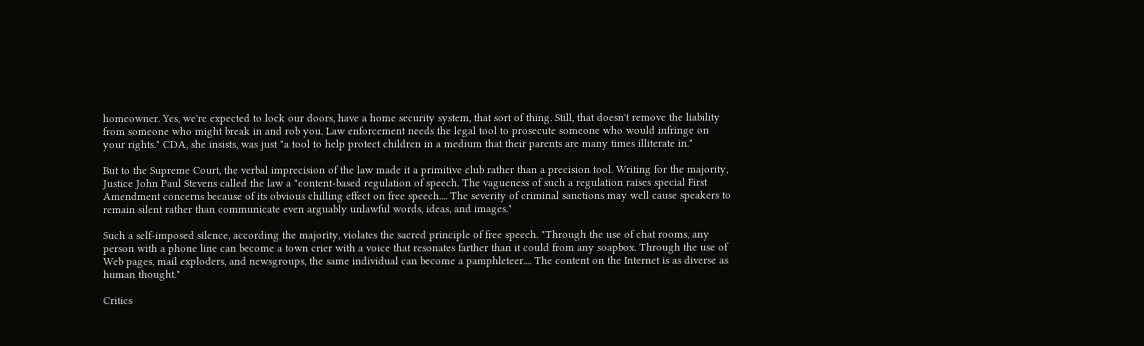homeowner. Yes, we're expected to lock our doors, have a home security system, that sort of thing. Still, that doesn't remove the liability from someone who might break in and rob you. Law enforcement needs the legal tool to prosecute someone who would infringe on your rights." CDA, she insists, was just "a tool to help protect children in a medium that their parents are many times illiterate in."

But to the Supreme Court, the verbal imprecision of the law made it a primitive club rather than a precision tool. Writing for the majority, Justice John Paul Stevens called the law a "content-based regulation of speech. The vagueness of such a regulation raises special First Amendment concerns because of its obvious chilling effect on free speech.... The severity of criminal sanctions may well cause speakers to remain silent rather than communicate even arguably unlawful words, ideas, and images."

Such a self-imposed silence, according the majority, violates the sacred principle of free speech. "Through the use of chat rooms, any person with a phone line can become a town crier with a voice that resonates farther than it could from any soapbox. Through the use of Web pages, mail exploders, and newsgroups, the same individual can become a pamphleteer.... The content on the Internet is as diverse as human thought."

Critics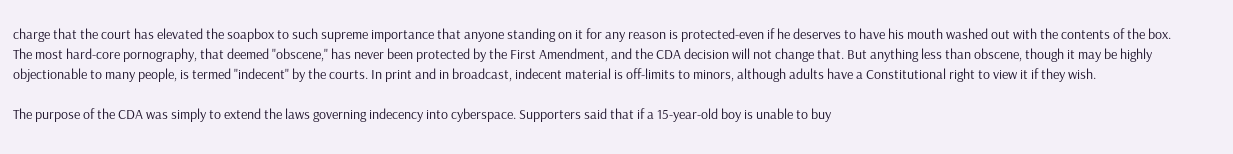charge that the court has elevated the soapbox to such supreme importance that anyone standing on it for any reason is protected-even if he deserves to have his mouth washed out with the contents of the box. The most hard-core pornography, that deemed "obscene," has never been protected by the First Amendment, and the CDA decision will not change that. But anything less than obscene, though it may be highly objectionable to many people, is termed "indecent" by the courts. In print and in broadcast, indecent material is off-limits to minors, although adults have a Constitutional right to view it if they wish.

The purpose of the CDA was simply to extend the laws governing indecency into cyberspace. Supporters said that if a 15-year-old boy is unable to buy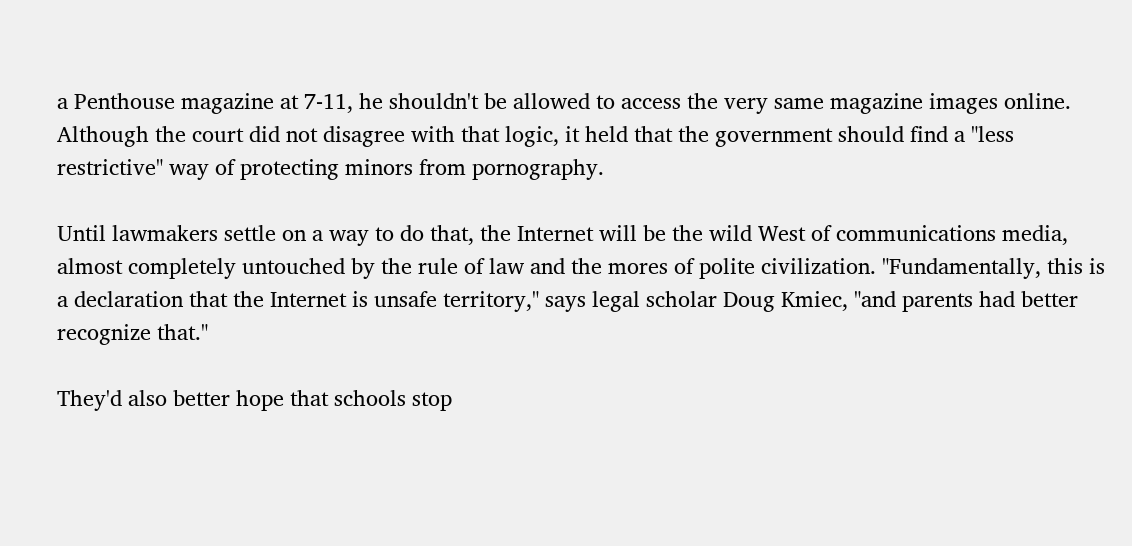a Penthouse magazine at 7-11, he shouldn't be allowed to access the very same magazine images online. Although the court did not disagree with that logic, it held that the government should find a "less restrictive" way of protecting minors from pornography.

Until lawmakers settle on a way to do that, the Internet will be the wild West of communications media, almost completely untouched by the rule of law and the mores of polite civilization. "Fundamentally, this is a declaration that the Internet is unsafe territory," says legal scholar Doug Kmiec, "and parents had better recognize that."

They'd also better hope that schools stop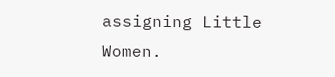assigning Little Women.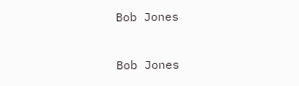Bob Jones

Bob Jones